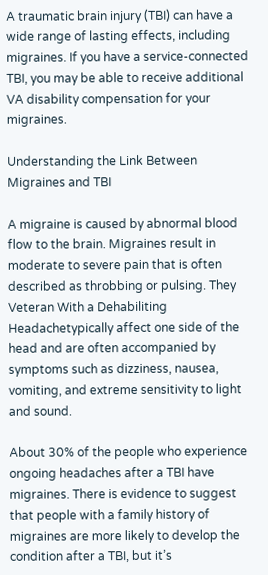A traumatic brain injury (TBI) can have a wide range of lasting effects, including migraines. If you have a service-connected TBI, you may be able to receive additional VA disability compensation for your migraines.

Understanding the Link Between Migraines and TBI

A migraine is caused by abnormal blood flow to the brain. Migraines result in moderate to severe pain that is often described as throbbing or pulsing. They Veteran With a Dehabiliting Headachetypically affect one side of the head and are often accompanied by symptoms such as dizziness, nausea, vomiting, and extreme sensitivity to light and sound.

About 30% of the people who experience ongoing headaches after a TBI have migraines. There is evidence to suggest that people with a family history of migraines are more likely to develop the condition after a TBI, but it’s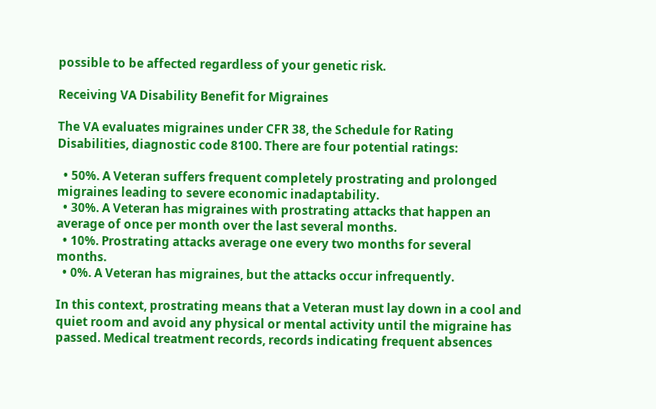possible to be affected regardless of your genetic risk.

Receiving VA Disability Benefit for Migraines

The VA evaluates migraines under CFR 38, the Schedule for Rating Disabilities, diagnostic code 8100. There are four potential ratings:

  • 50%. A Veteran suffers frequent completely prostrating and prolonged migraines leading to severe economic inadaptability.
  • 30%. A Veteran has migraines with prostrating attacks that happen an average of once per month over the last several months.
  • 10%. Prostrating attacks average one every two months for several months.
  • 0%. A Veteran has migraines, but the attacks occur infrequently.

In this context, prostrating means that a Veteran must lay down in a cool and quiet room and avoid any physical or mental activity until the migraine has passed. Medical treatment records, records indicating frequent absences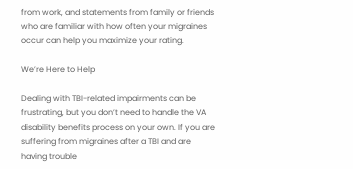from work, and statements from family or friends who are familiar with how often your migraines occur can help you maximize your rating.

We’re Here to Help

Dealing with TBI-related impairments can be frustrating, but you don’t need to handle the VA disability benefits process on your own. If you are suffering from migraines after a TBI and are having trouble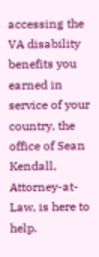accessing the VA disability benefits you earned in service of your country, the office of Sean Kendall, Attorney-at-Law, is here to help.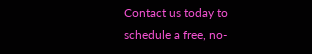Contact us today to schedule a free, no-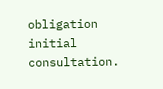obligation initial consultation.